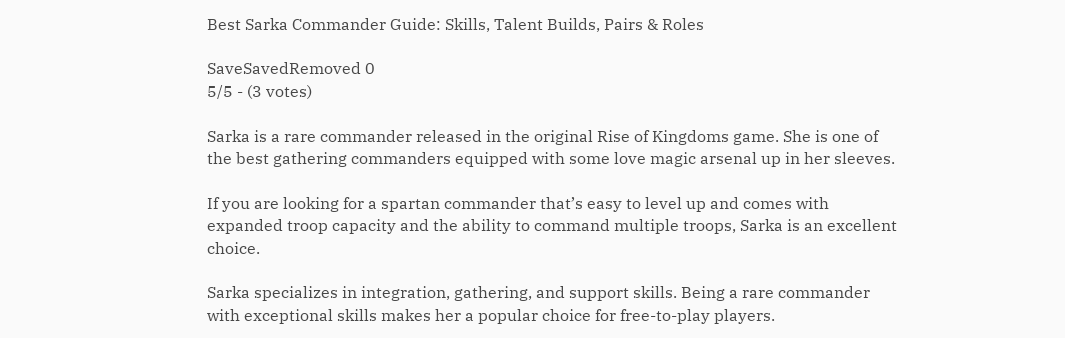Best Sarka Commander Guide: Skills, Talent Builds, Pairs & Roles

SaveSavedRemoved 0
5/5 - (3 votes)

Sarka is a rare commander released in the original Rise of Kingdoms game. She is one of the best gathering commanders equipped with some love magic arsenal up in her sleeves.

If you are looking for a spartan commander that’s easy to level up and comes with expanded troop capacity and the ability to command multiple troops, Sarka is an excellent choice.

Sarka specializes in integration, gathering, and support skills. Being a rare commander with exceptional skills makes her a popular choice for free-to-play players.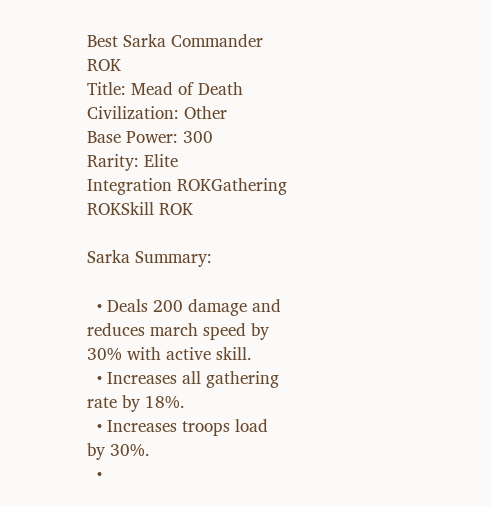Best Sarka Commander ROK
Title: Mead of Death
Civilization: Other
Base Power: 300
Rarity: Elite
Integration ROKGathering ROKSkill ROK

Sarka Summary:

  • Deals 200 damage and reduces march speed by 30% with active skill.
  • Increases all gathering rate by 18%.
  • Increases troops load by 30%.
  •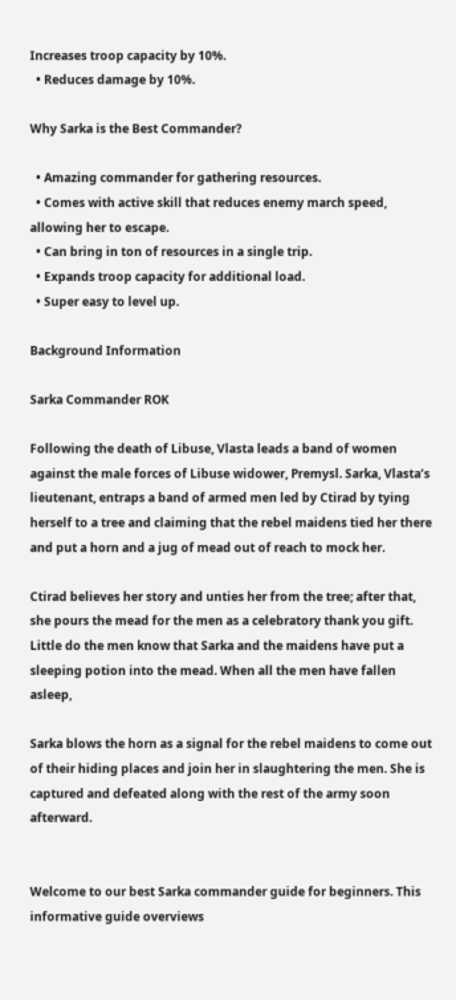Increases troop capacity by 10%.
  • Reduces damage by 10%.

Why Sarka is the Best Commander?

  • Amazing commander for gathering resources.
  • Comes with active skill that reduces enemy march speed, allowing her to escape.
  • Can bring in ton of resources in a single trip.
  • Expands troop capacity for additional load.
  • Super easy to level up.

Background Information

Sarka Commander ROK

Following the death of Libuse, Vlasta leads a band of women against the male forces of Libuse widower, Premysl. Sarka, Vlasta’s lieutenant, entraps a band of armed men led by Ctirad by tying herself to a tree and claiming that the rebel maidens tied her there and put a horn and a jug of mead out of reach to mock her.

Ctirad believes her story and unties her from the tree; after that, she pours the mead for the men as a celebratory thank you gift. Little do the men know that Sarka and the maidens have put a sleeping potion into the mead. When all the men have fallen asleep,

Sarka blows the horn as a signal for the rebel maidens to come out of their hiding places and join her in slaughtering the men. She is captured and defeated along with the rest of the army soon afterward.


Welcome to our best Sarka commander guide for beginners. This informative guide overviews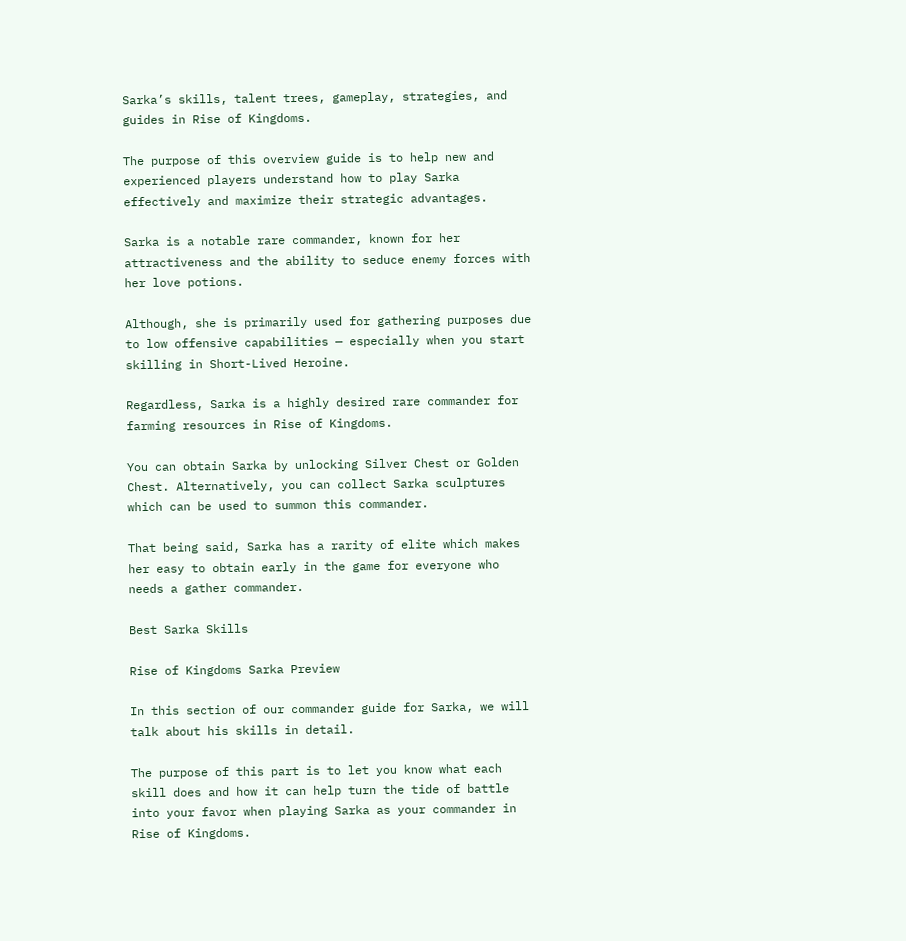Sarka’s skills, talent trees, gameplay, strategies, and guides in Rise of Kingdoms.

The purpose of this overview guide is to help new and experienced players understand how to play Sarka effectively and maximize their strategic advantages.

Sarka is a notable rare commander, known for her attractiveness and the ability to seduce enemy forces with her love potions.

Although, she is primarily used for gathering purposes due to low offensive capabilities — especially when you start skilling in Short-Lived Heroine.

Regardless, Sarka is a highly desired rare commander for farming resources in Rise of Kingdoms.

You can obtain Sarka by unlocking Silver Chest or Golden Chest. Alternatively, you can collect Sarka sculptures which can be used to summon this commander.

That being said, Sarka has a rarity of elite which makes her easy to obtain early in the game for everyone who needs a gather commander.

Best Sarka Skills

Rise of Kingdoms Sarka Preview

In this section of our commander guide for Sarka, we will talk about his skills in detail.

The purpose of this part is to let you know what each skill does and how it can help turn the tide of battle into your favor when playing Sarka as your commander in Rise of Kingdoms.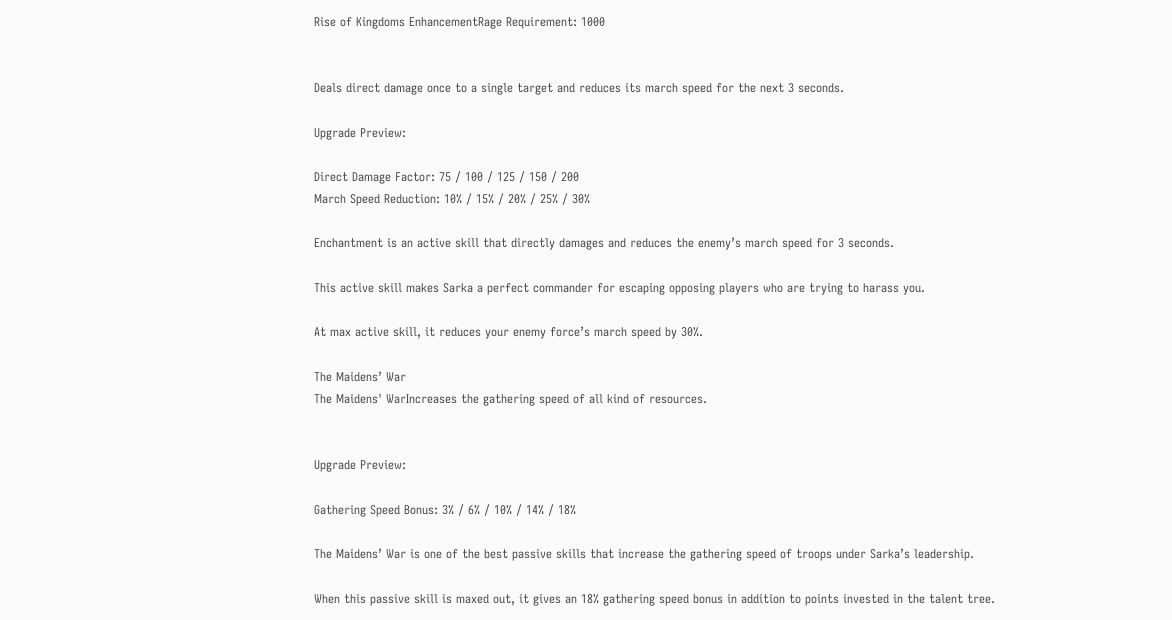Rise of Kingdoms EnhancementRage Requirement: 1000


Deals direct damage once to a single target and reduces its march speed for the next 3 seconds.

Upgrade Preview:

Direct Damage Factor: 75 / 100 / 125 / 150 / 200
March Speed Reduction: 10% / 15% / 20% / 25% / 30%

Enchantment is an active skill that directly damages and reduces the enemy’s march speed for 3 seconds.

This active skill makes Sarka a perfect commander for escaping opposing players who are trying to harass you.

At max active skill, it reduces your enemy force’s march speed by 30%.

The Maidens’ War
The Maidens' WarIncreases the gathering speed of all kind of resources.


Upgrade Preview:

Gathering Speed Bonus: 3% / 6% / 10% / 14% / 18%

The Maidens’ War is one of the best passive skills that increase the gathering speed of troops under Sarka’s leadership.

When this passive skill is maxed out, it gives an 18% gathering speed bonus in addition to points invested in the talent tree.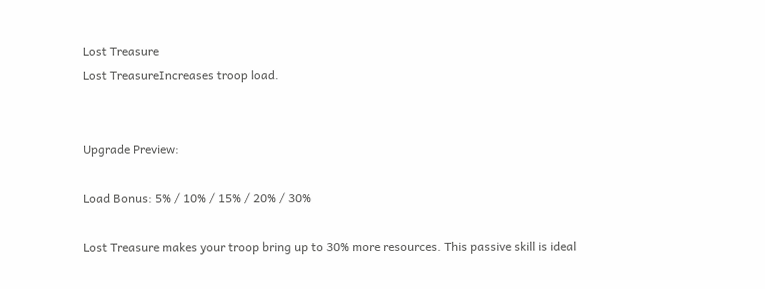Lost Treasure
Lost TreasureIncreases troop load.


Upgrade Preview:

Load Bonus: 5% / 10% / 15% / 20% / 30%

Lost Treasure makes your troop bring up to 30% more resources. This passive skill is ideal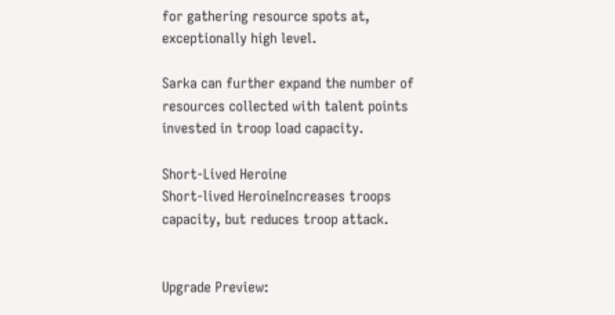for gathering resource spots at, exceptionally high level.

Sarka can further expand the number of resources collected with talent points invested in troop load capacity.

Short-Lived Heroine
Short-lived HeroineIncreases troops capacity, but reduces troop attack.


Upgrade Preview: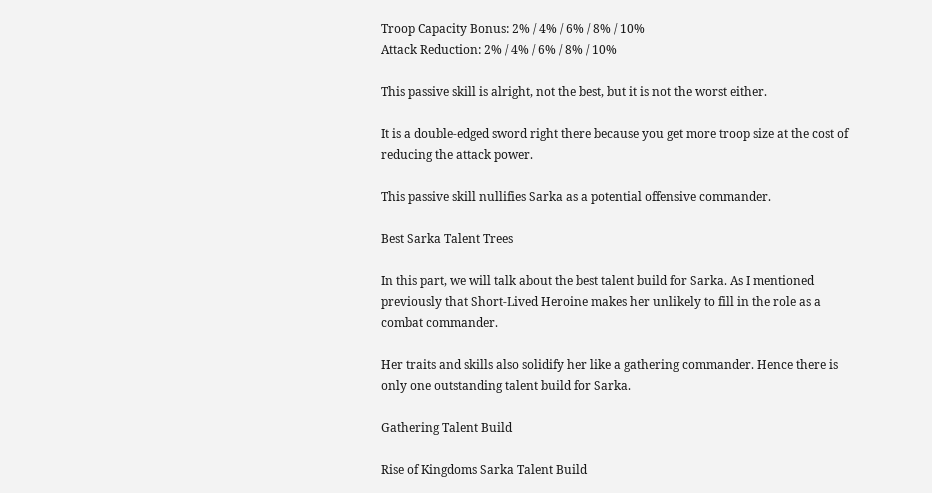Troop Capacity Bonus: 2% / 4% / 6% / 8% / 10%
Attack Reduction: 2% / 4% / 6% / 8% / 10%

This passive skill is alright, not the best, but it is not the worst either.

It is a double-edged sword right there because you get more troop size at the cost of reducing the attack power.

This passive skill nullifies Sarka as a potential offensive commander.

Best Sarka Talent Trees

In this part, we will talk about the best talent build for Sarka. As I mentioned previously that Short-Lived Heroine makes her unlikely to fill in the role as a combat commander.

Her traits and skills also solidify her like a gathering commander. Hence there is only one outstanding talent build for Sarka.

Gathering Talent Build

Rise of Kingdoms Sarka Talent Build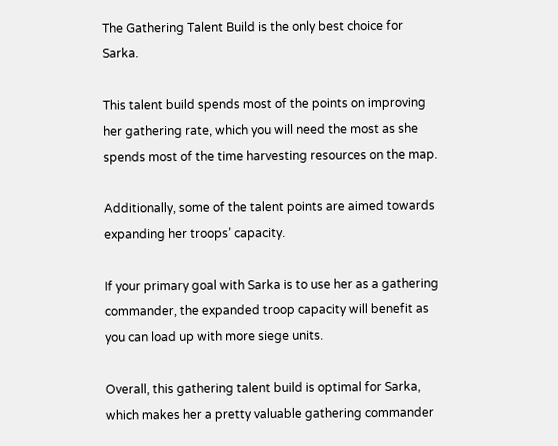The Gathering Talent Build is the only best choice for Sarka.

This talent build spends most of the points on improving her gathering rate, which you will need the most as she spends most of the time harvesting resources on the map.

Additionally, some of the talent points are aimed towards expanding her troops’ capacity.

If your primary goal with Sarka is to use her as a gathering commander, the expanded troop capacity will benefit as you can load up with more siege units.

Overall, this gathering talent build is optimal for Sarka, which makes her a pretty valuable gathering commander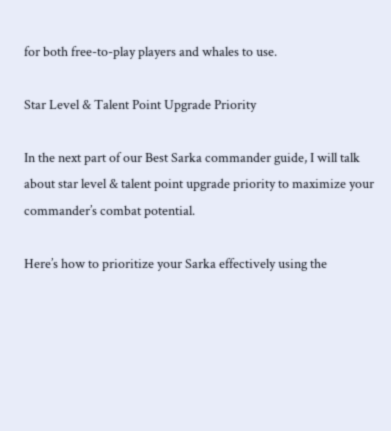for both free-to-play players and whales to use.

Star Level & Talent Point Upgrade Priority

In the next part of our Best Sarka commander guide, I will talk about star level & talent point upgrade priority to maximize your commander’s combat potential.

Here’s how to prioritize your Sarka effectively using the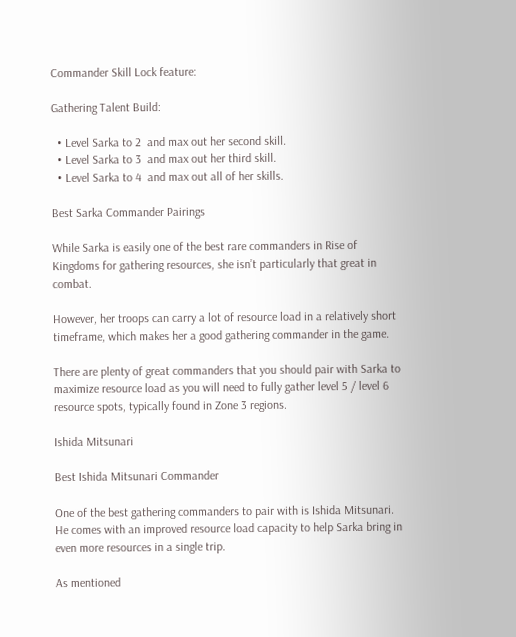Commander Skill Lock feature:

Gathering Talent Build:

  • Level Sarka to 2  and max out her second skill.
  • Level Sarka to 3  and max out her third skill.
  • Level Sarka to 4  and max out all of her skills.

Best Sarka Commander Pairings

While Sarka is easily one of the best rare commanders in Rise of Kingdoms for gathering resources, she isn’t particularly that great in combat.

However, her troops can carry a lot of resource load in a relatively short timeframe, which makes her a good gathering commander in the game.

There are plenty of great commanders that you should pair with Sarka to maximize resource load as you will need to fully gather level 5 / level 6 resource spots, typically found in Zone 3 regions.

Ishida Mitsunari

Best Ishida Mitsunari Commander

One of the best gathering commanders to pair with is Ishida Mitsunari. He comes with an improved resource load capacity to help Sarka bring in even more resources in a single trip.

As mentioned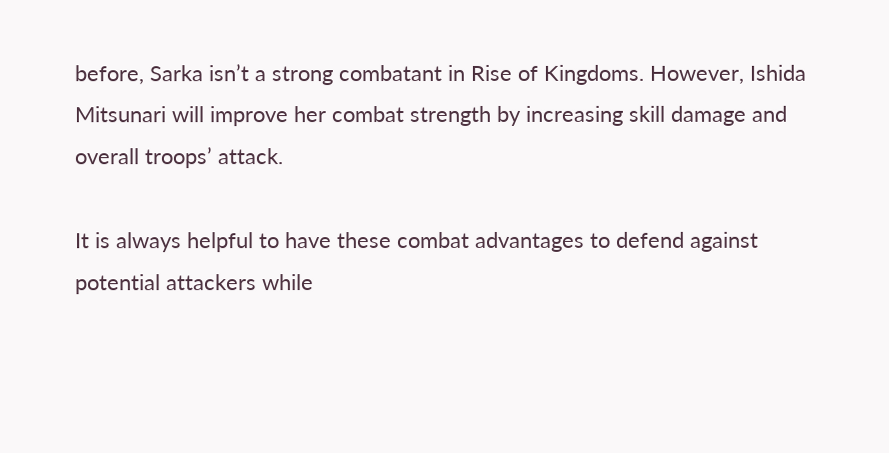before, Sarka isn’t a strong combatant in Rise of Kingdoms. However, Ishida Mitsunari will improve her combat strength by increasing skill damage and overall troops’ attack.

It is always helpful to have these combat advantages to defend against potential attackers while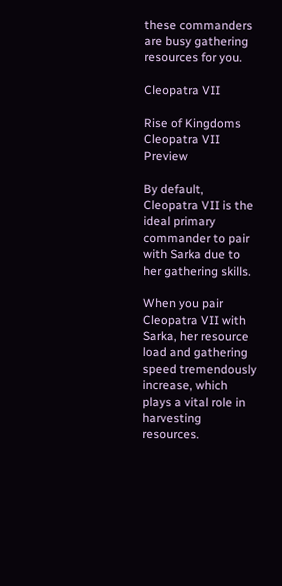these commanders are busy gathering resources for you.

Cleopatra VII

Rise of Kingdoms Cleopatra VII Preview

By default, Cleopatra VII is the ideal primary commander to pair with Sarka due to her gathering skills.

When you pair Cleopatra VII with Sarka, her resource load and gathering speed tremendously increase, which plays a vital role in harvesting resources.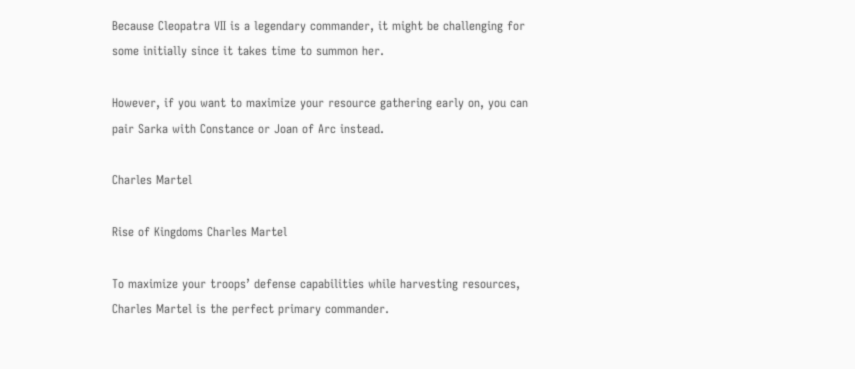Because Cleopatra VII is a legendary commander, it might be challenging for some initially since it takes time to summon her.

However, if you want to maximize your resource gathering early on, you can pair Sarka with Constance or Joan of Arc instead.

Charles Martel

Rise of Kingdoms Charles Martel

To maximize your troops’ defense capabilities while harvesting resources, Charles Martel is the perfect primary commander.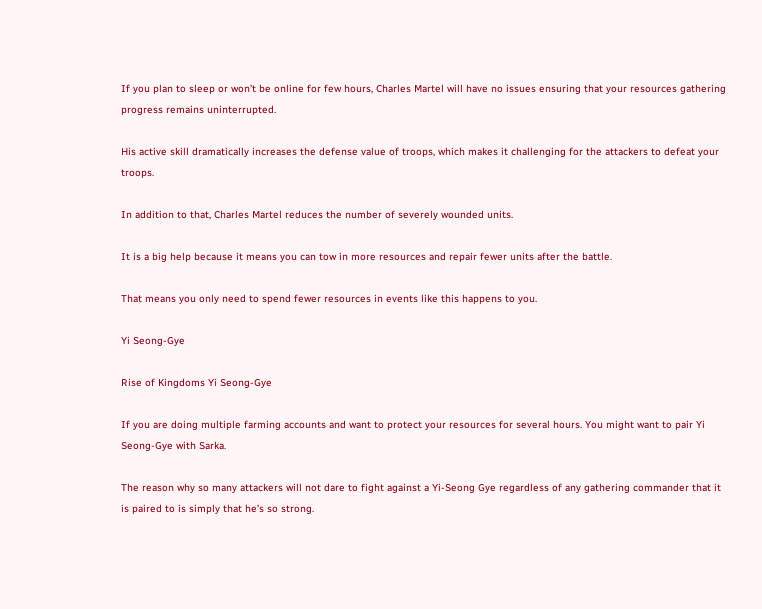If you plan to sleep or won’t be online for few hours, Charles Martel will have no issues ensuring that your resources gathering progress remains uninterrupted.

His active skill dramatically increases the defense value of troops, which makes it challenging for the attackers to defeat your troops.

In addition to that, Charles Martel reduces the number of severely wounded units.

It is a big help because it means you can tow in more resources and repair fewer units after the battle.

That means you only need to spend fewer resources in events like this happens to you.

Yi Seong-Gye

Rise of Kingdoms Yi Seong-Gye

If you are doing multiple farming accounts and want to protect your resources for several hours. You might want to pair Yi Seong-Gye with Sarka.

The reason why so many attackers will not dare to fight against a Yi-Seong Gye regardless of any gathering commander that it is paired to is simply that he’s so strong.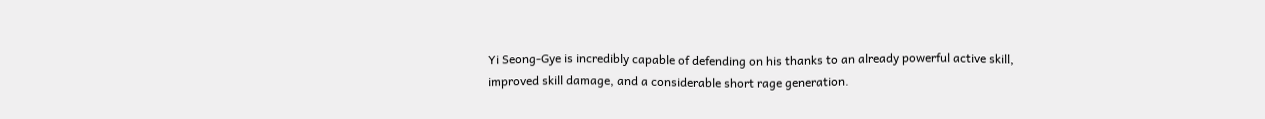Yi Seong-Gye is incredibly capable of defending on his thanks to an already powerful active skill, improved skill damage, and a considerable short rage generation.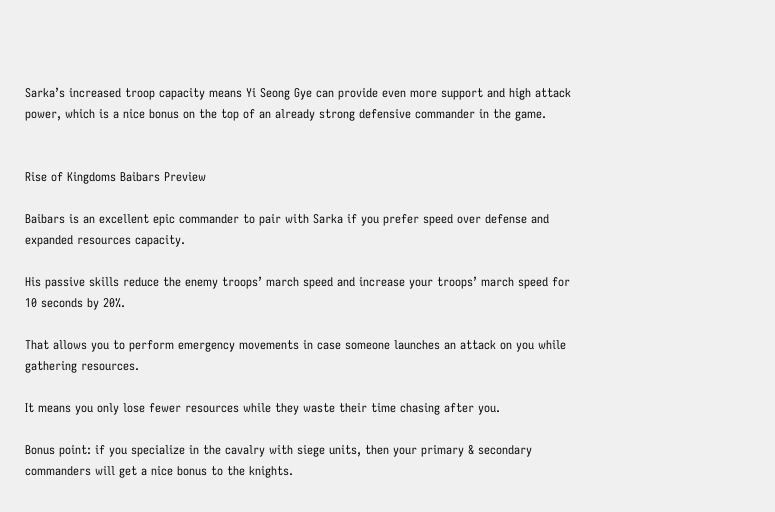Sarka’s increased troop capacity means Yi Seong Gye can provide even more support and high attack power, which is a nice bonus on the top of an already strong defensive commander in the game.


Rise of Kingdoms Baibars Preview

Baibars is an excellent epic commander to pair with Sarka if you prefer speed over defense and expanded resources capacity.

His passive skills reduce the enemy troops’ march speed and increase your troops’ march speed for 10 seconds by 20%.

That allows you to perform emergency movements in case someone launches an attack on you while gathering resources.

It means you only lose fewer resources while they waste their time chasing after you.

Bonus point: if you specialize in the cavalry with siege units, then your primary & secondary commanders will get a nice bonus to the knights.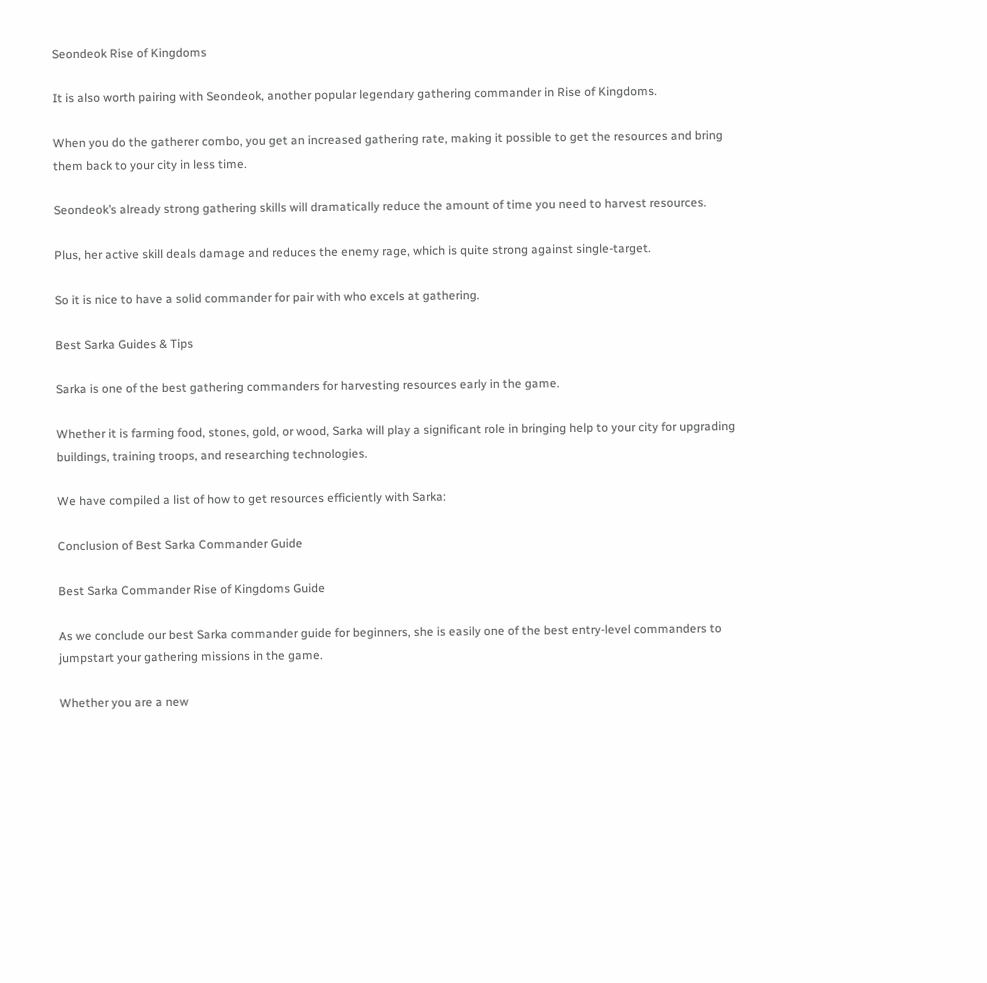Seondeok Rise of Kingdoms

It is also worth pairing with Seondeok, another popular legendary gathering commander in Rise of Kingdoms.

When you do the gatherer combo, you get an increased gathering rate, making it possible to get the resources and bring them back to your city in less time.

Seondeok’s already strong gathering skills will dramatically reduce the amount of time you need to harvest resources.

Plus, her active skill deals damage and reduces the enemy rage, which is quite strong against single-target.

So it is nice to have a solid commander for pair with who excels at gathering.

Best Sarka Guides & Tips

Sarka is one of the best gathering commanders for harvesting resources early in the game.

Whether it is farming food, stones, gold, or wood, Sarka will play a significant role in bringing help to your city for upgrading buildings, training troops, and researching technologies.

We have compiled a list of how to get resources efficiently with Sarka:

Conclusion of Best Sarka Commander Guide

Best Sarka Commander Rise of Kingdoms Guide

As we conclude our best Sarka commander guide for beginners, she is easily one of the best entry-level commanders to jumpstart your gathering missions in the game.

Whether you are a new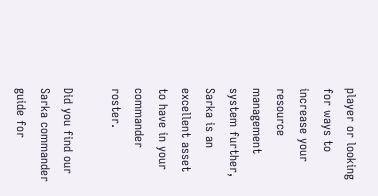player or looking for ways to increase your resource management system further, Sarka is an excellent asset to have in your commander roster.

Did you find our Sarka commander guide for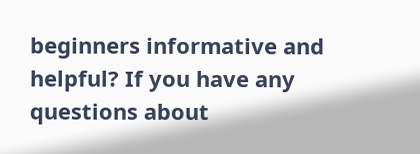beginners informative and helpful? If you have any questions about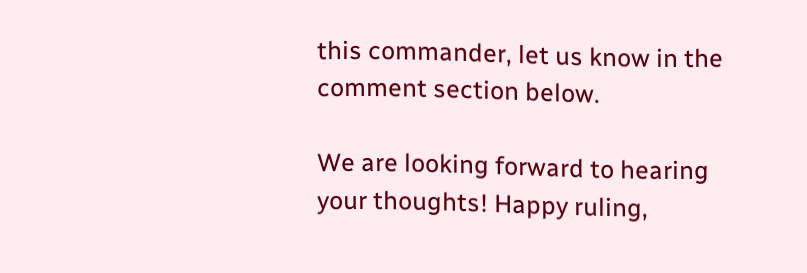this commander, let us know in the comment section below.

We are looking forward to hearing your thoughts! Happy ruling,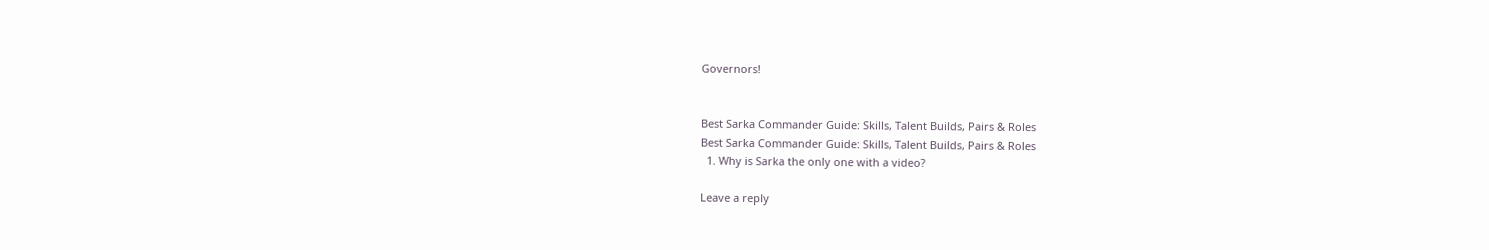Governors!


Best Sarka Commander Guide: Skills, Talent Builds, Pairs & Roles
Best Sarka Commander Guide: Skills, Talent Builds, Pairs & Roles
  1. Why is Sarka the only one with a video?

Leave a reply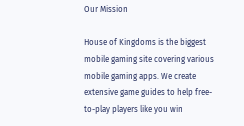Our Mission

House of Kingdoms is the biggest mobile gaming site covering various mobile gaming apps. We create extensive game guides to help free-to-play players like you win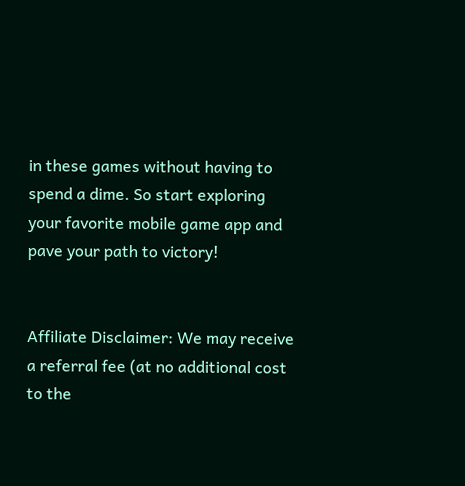in these games without having to spend a dime. So start exploring your favorite mobile game app and pave your path to victory!


Affiliate Disclaimer: We may receive a referral fee (at no additional cost to the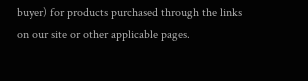buyer) for products purchased through the links on our site or other applicable pages.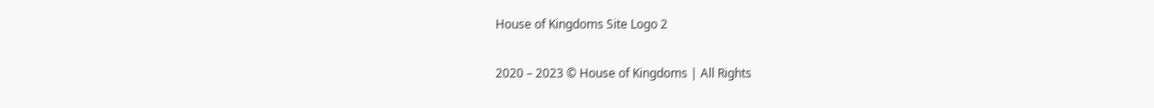House of Kingdoms Site Logo 2

2020 – 2023 © House of Kingdoms | All Rights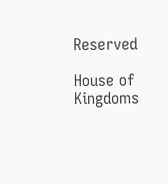Reserved

House of Kingdoms